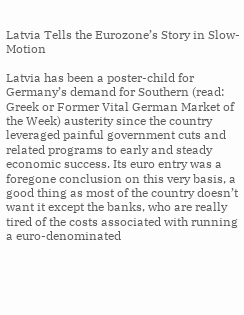Latvia Tells the Eurozone’s Story in Slow-Motion

Latvia has been a poster-child for Germany’s demand for Southern (read: Greek or Former Vital German Market of the Week) austerity since the country leveraged painful government cuts and related programs to early and steady economic success. Its euro entry was a foregone conclusion on this very basis, a good thing as most of the country doesn’t want it except the banks, who are really tired of the costs associated with running a euro-denominated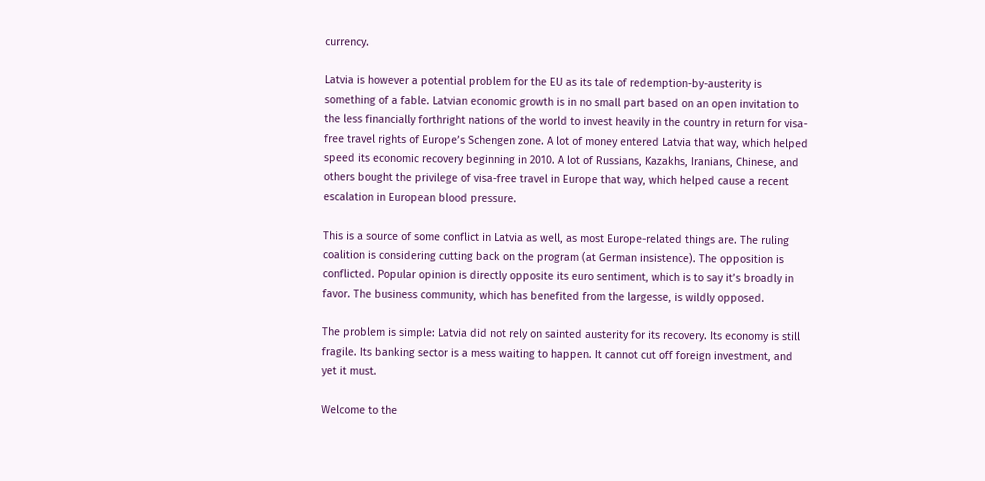currency.

Latvia is however a potential problem for the EU as its tale of redemption-by-austerity is something of a fable. Latvian economic growth is in no small part based on an open invitation to the less financially forthright nations of the world to invest heavily in the country in return for visa-free travel rights of Europe’s Schengen zone. A lot of money entered Latvia that way, which helped speed its economic recovery beginning in 2010. A lot of Russians, Kazakhs, Iranians, Chinese, and others bought the privilege of visa-free travel in Europe that way, which helped cause a recent escalation in European blood pressure.

This is a source of some conflict in Latvia as well, as most Europe-related things are. The ruling coalition is considering cutting back on the program (at German insistence). The opposition is conflicted. Popular opinion is directly opposite its euro sentiment, which is to say it’s broadly in favor. The business community, which has benefited from the largesse, is wildly opposed.

The problem is simple: Latvia did not rely on sainted austerity for its recovery. Its economy is still fragile. Its banking sector is a mess waiting to happen. It cannot cut off foreign investment, and yet it must.

Welcome to the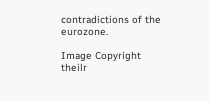contradictions of the eurozone.

Image Copyright theilr